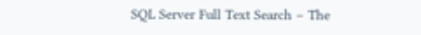SQL Server Full Text Search – The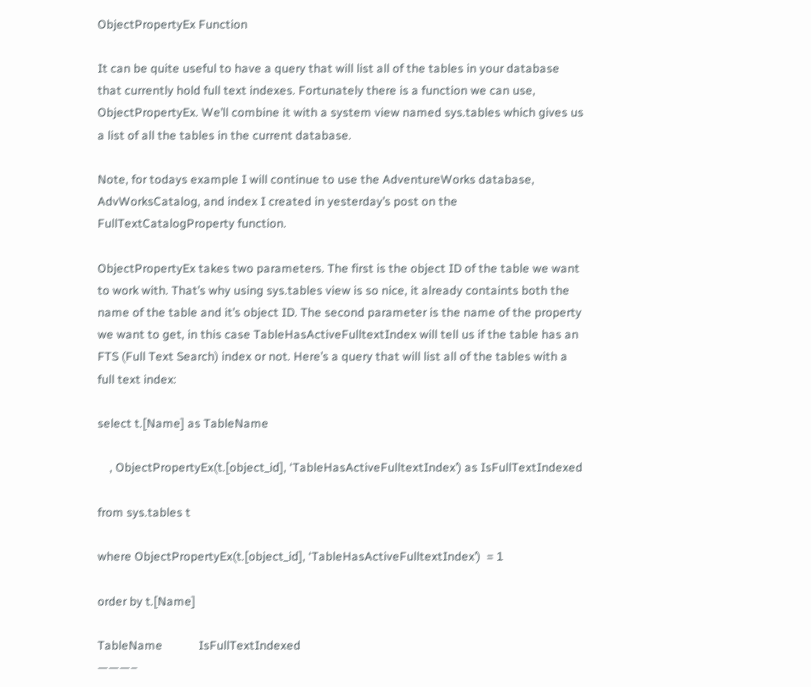ObjectPropertyEx Function

It can be quite useful to have a query that will list all of the tables in your database that currently hold full text indexes. Fortunately there is a function we can use, ObjectPropertyEx. We’ll combine it with a system view named sys.tables which gives us a list of all the tables in the current database.

Note, for todays example I will continue to use the AdventureWorks database, AdvWorksCatalog, and index I created in yesterday’s post on the FullTextCatalogProperty function.

ObjectPropertyEx takes two parameters. The first is the object ID of the table we want to work with. That’s why using sys.tables view is so nice, it already containts both the name of the table and it’s object ID. The second parameter is the name of the property we want to get, in this case TableHasActiveFulltextIndex will tell us if the table has an FTS (Full Text Search) index or not. Here’s a query that will list all of the tables with a full text index:

select t.[Name] as TableName

    , ObjectPropertyEx(t.[object_id], ‘TableHasActiveFulltextIndex’) as IsFullTextIndexed

from sys.tables t

where ObjectPropertyEx(t.[object_id], ‘TableHasActiveFulltextIndex’)  = 1

order by t.[Name]

TableName            IsFullTextIndexed
———–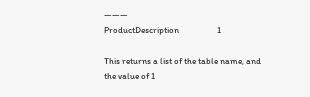———
ProductDescription                   1

This returns a list of the table name, and the value of 1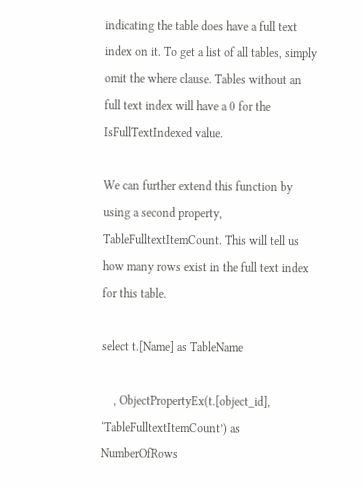indicating the table does have a full text index on it. To get a list of all tables, simply omit the where clause. Tables without an full text index will have a 0 for the IsFullTextIndexed value.

We can further extend this function by using a second property, TableFulltextItemCount. This will tell us how many rows exist in the full text index for this table.

select t.[Name] as TableName

    , ObjectPropertyEx(t.[object_id], ‘TableFulltextItemCount’) as NumberOfRows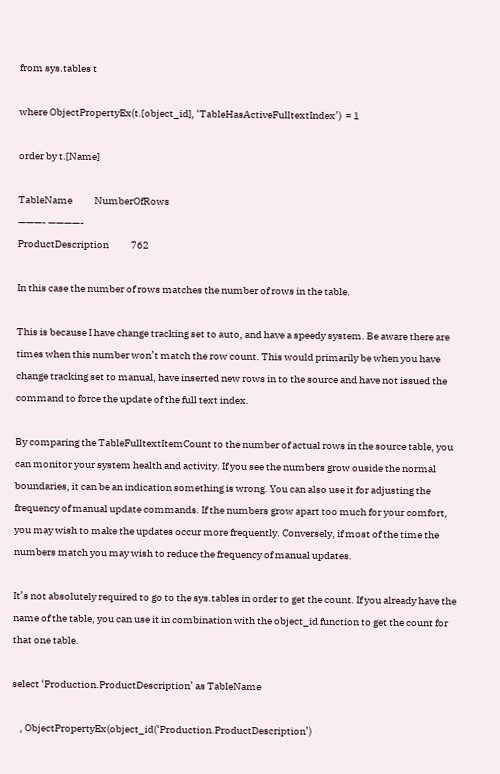from sys.tables t

where ObjectPropertyEx(t.[object_id], ‘TableHasActiveFulltextIndex’)  = 1

order by t.[Name]

TableName           NumberOfRows
———- ————-
ProductDescription           762

In this case the number of rows matches the number of rows in the table.

This is because I have change tracking set to auto, and have a speedy system. Be aware there are times when this number won’t match the row count. This would primarily be when you have change tracking set to manual, have inserted new rows in to the source and have not issued the command to force the update of the full text index.

By comparing the TableFulltextItemCount to the number of actual rows in the source table, you can monitor your system health and activity. If you see the numbers grow ouside the normal boundaries, it can be an indication something is wrong. You can also use it for adjusting the frequency of manual update commands. If the numbers grow apart too much for your comfort, you may wish to make the updates occur more frequently. Conversely, if most of the time the numbers match you may wish to reduce the frequency of manual updates.

It’s not absolutely required to go to the sys.tables in order to get the count. If you already have the name of the table, you can use it in combination with the object_id function to get the count for that one table.

select ‘Production.ProductDescription’ as TableName

    , ObjectPropertyEx(object_id(‘Production.ProductDescription’)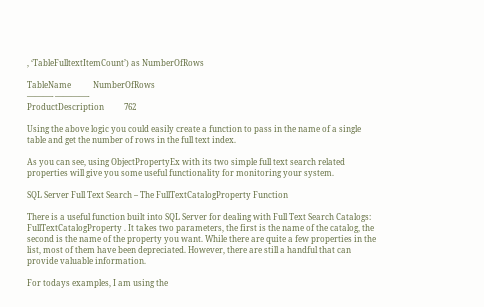, ‘TableFulltextItemCount’) as NumberOfRows

TableName           NumberOfRows
———- ————-
ProductDescription          762

Using the above logic you could easily create a function to pass in the name of a single table and get the number of rows in the full text index.

As you can see, using ObjectPropertyEx with its two simple full text search related properties will give you some useful functionality for monitoring your system.

SQL Server Full Text Search – The FullTextCatalogProperty Function

There is a useful function built into SQL Server for dealing with Full Text Search Catalogs: FullTextCatalogProperty . It takes two parameters, the first is the name of the catalog, the second is the name of the property you want. While there are quite a few properties in the list, most of them have been depreciated. However, there are still a handful that can provide valuable information.

For todays examples, I am using the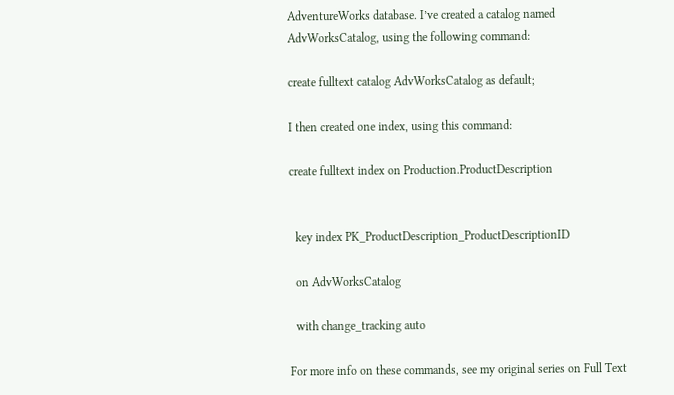AdventureWorks database. I’ve created a catalog named AdvWorksCatalog, using the following command:

create fulltext catalog AdvWorksCatalog as default;

I then created one index, using this command:

create fulltext index on Production.ProductDescription


  key index PK_ProductDescription_ProductDescriptionID

  on AdvWorksCatalog

  with change_tracking auto

For more info on these commands, see my original series on Full Text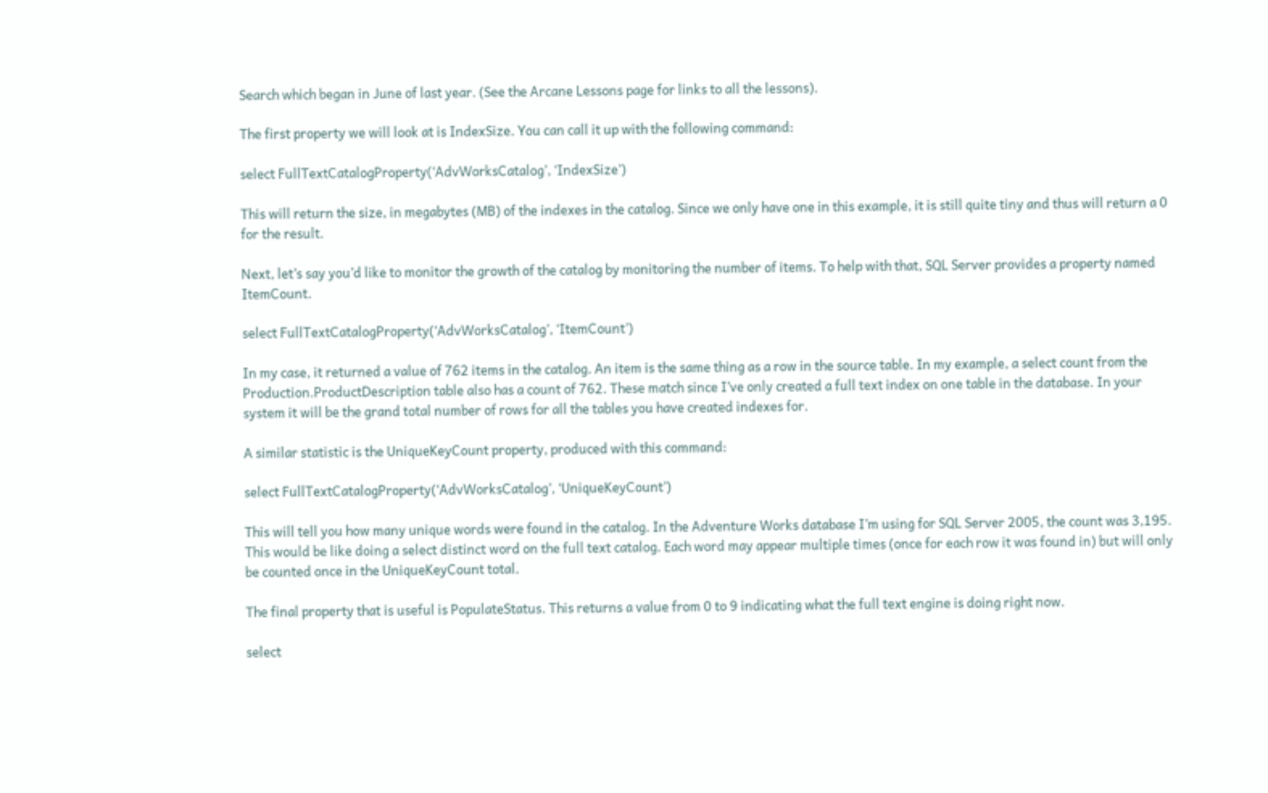Search which began in June of last year. (See the Arcane Lessons page for links to all the lessons).

The first property we will look at is IndexSize. You can call it up with the following command:

select FullTextCatalogProperty(‘AdvWorksCatalog’, ‘IndexSize’)

This will return the size, in megabytes (MB) of the indexes in the catalog. Since we only have one in this example, it is still quite tiny and thus will return a 0 for the result.

Next, let’s say you’d like to monitor the growth of the catalog by monitoring the number of items. To help with that, SQL Server provides a property named ItemCount.

select FullTextCatalogProperty(‘AdvWorksCatalog’, ‘ItemCount’)

In my case, it returned a value of 762 items in the catalog. An item is the same thing as a row in the source table. In my example, a select count from the Production.ProductDescription table also has a count of 762. These match since I’ve only created a full text index on one table in the database. In your system it will be the grand total number of rows for all the tables you have created indexes for.

A similar statistic is the UniqueKeyCount property, produced with this command:

select FullTextCatalogProperty(‘AdvWorksCatalog’, ‘UniqueKeyCount’)

This will tell you how many unique words were found in the catalog. In the Adventure Works database I’m using for SQL Server 2005, the count was 3,195. This would be like doing a select distinct word on the full text catalog. Each word may appear multiple times (once for each row it was found in) but will only be counted once in the UniqueKeyCount total.

The final property that is useful is PopulateStatus. This returns a value from 0 to 9 indicating what the full text engine is doing right now.

select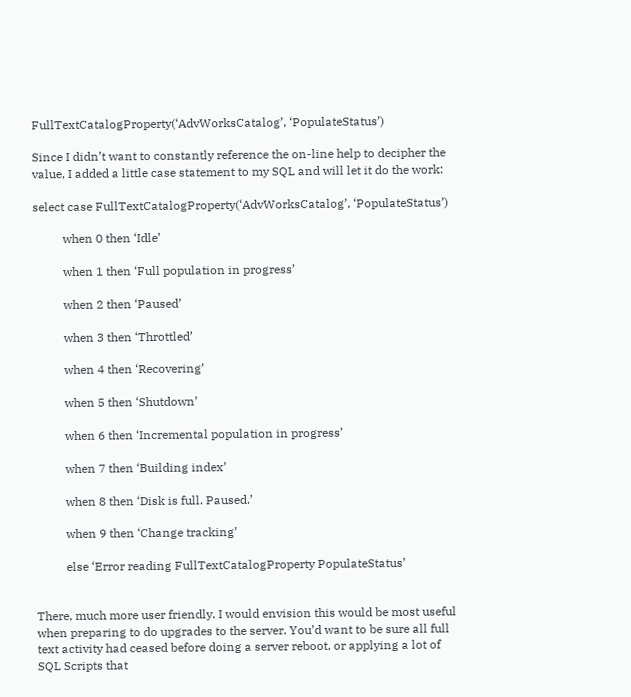FullTextCatalogProperty(‘AdvWorksCatalog’, ‘PopulateStatus’)

Since I didn’t want to constantly reference the on-line help to decipher the value, I added a little case statement to my SQL and will let it do the work:

select case FullTextCatalogProperty(‘AdvWorksCatalog’, ‘PopulateStatus’)

          when 0 then ‘Idle’

          when 1 then ‘Full population in progress’

          when 2 then ‘Paused’

          when 3 then ‘Throttled’

          when 4 then ‘Recovering’

          when 5 then ‘Shutdown’

          when 6 then ‘Incremental population in progress’

          when 7 then ‘Building index’

          when 8 then ‘Disk is full. Paused.’

          when 9 then ‘Change tracking’

          else ‘Error reading FullTextCatalogProperty PopulateStatus’


There, much more user friendly. I would envision this would be most useful when preparing to do upgrades to the server. You’d want to be sure all full text activity had ceased before doing a server reboot, or applying a lot of SQL Scripts that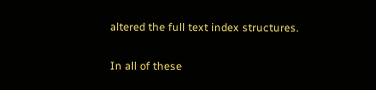altered the full text index structures.

In all of these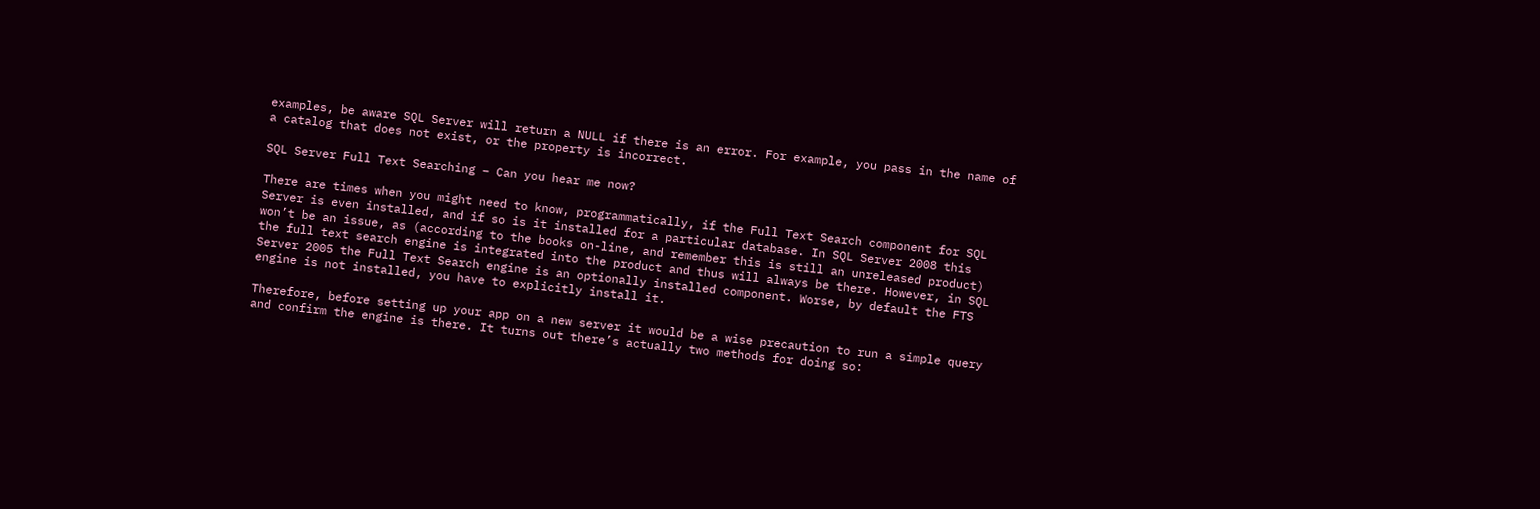examples, be aware SQL Server will return a NULL if there is an error. For example, you pass in the name of a catalog that does not exist, or the property is incorrect.

SQL Server Full Text Searching – Can you hear me now?

There are times when you might need to know, programmatically, if the Full Text Search component for SQL Server is even installed, and if so is it installed for a particular database. In SQL Server 2008 this won’t be an issue, as (according to the books on-line, and remember this is still an unreleased product) the full text search engine is integrated into the product and thus will always be there. However, in SQL Server 2005 the Full Text Search engine is an optionally installed component. Worse, by default the FTS engine is not installed, you have to explicitly install it.

Therefore, before setting up your app on a new server it would be a wise precaution to run a simple query and confirm the engine is there. It turns out there’s actually two methods for doing so: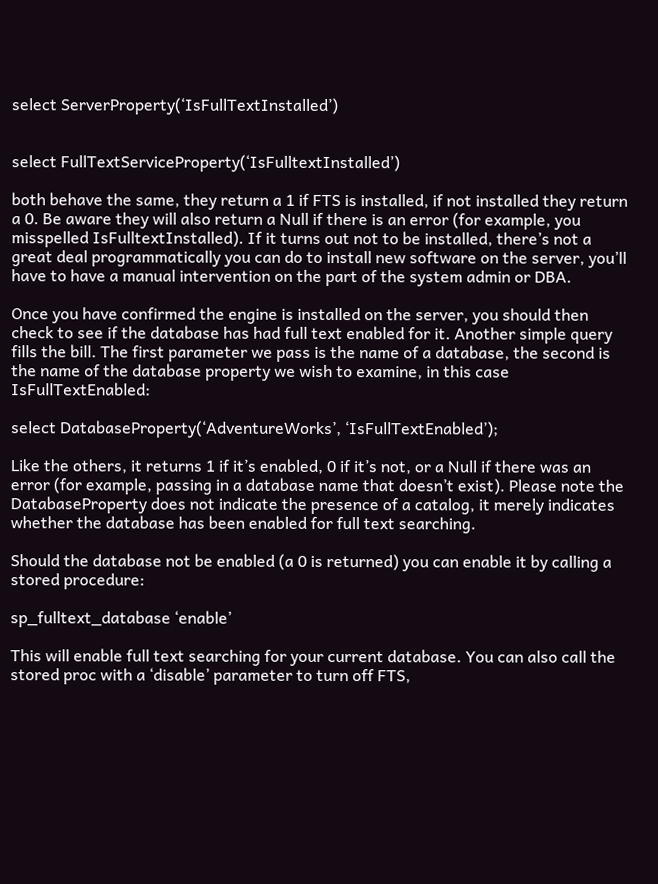select ServerProperty(‘IsFullTextInstalled’)


select FullTextServiceProperty(‘IsFulltextInstalled’)

both behave the same, they return a 1 if FTS is installed, if not installed they return a 0. Be aware they will also return a Null if there is an error (for example, you misspelled IsFulltextInstalled). If it turns out not to be installed, there’s not a great deal programmatically you can do to install new software on the server, you’ll have to have a manual intervention on the part of the system admin or DBA.

Once you have confirmed the engine is installed on the server, you should then check to see if the database has had full text enabled for it. Another simple query fills the bill. The first parameter we pass is the name of a database, the second is the name of the database property we wish to examine, in this case IsFullTextEnabled:

select DatabaseProperty(‘AdventureWorks’, ‘IsFullTextEnabled’);

Like the others, it returns 1 if it’s enabled, 0 if it’s not, or a Null if there was an error (for example, passing in a database name that doesn’t exist). Please note the DatabaseProperty does not indicate the presence of a catalog, it merely indicates whether the database has been enabled for full text searching.

Should the database not be enabled (a 0 is returned) you can enable it by calling a stored procedure:

sp_fulltext_database ‘enable’

This will enable full text searching for your current database. You can also call the stored proc with a ‘disable’ parameter to turn off FTS,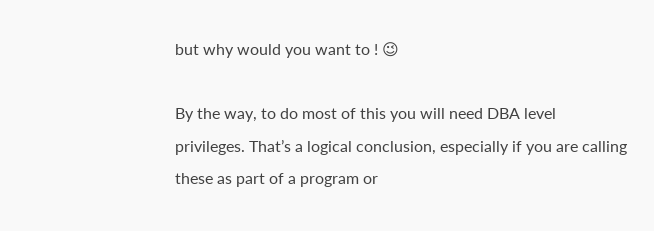but why would you want to ! 😉

By the way, to do most of this you will need DBA level privileges. That’s a logical conclusion, especially if you are calling these as part of a program or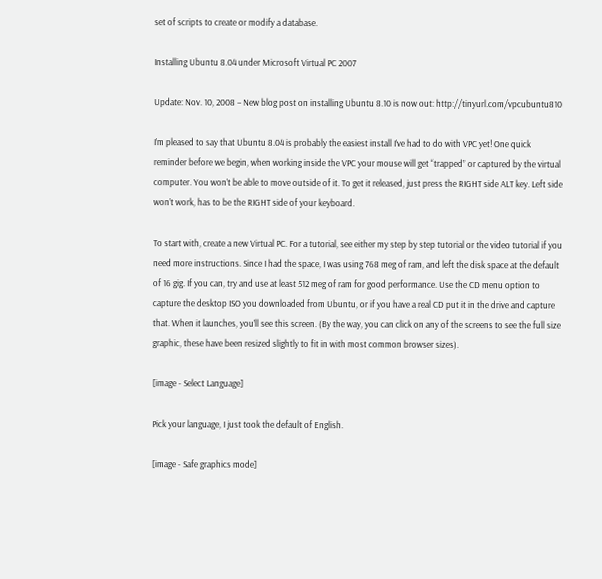set of scripts to create or modify a database.

Installing Ubuntu 8.04 under Microsoft Virtual PC 2007

Update: Nov. 10, 2008 – New blog post on installing Ubuntu 8.10 is now out: http://tinyurl.com/vpcubuntu810

I’m pleased to say that Ubuntu 8.04 is probably the easiest install I’ve had to do with VPC yet! One quick reminder before we begin, when working inside the VPC your mouse will get “trapped” or captured by the virtual computer. You won’t be able to move outside of it. To get it released, just press the RIGHT side ALT key. Left side won’t work, has to be the RIGHT side of your keyboard.

To start with, create a new Virtual PC. For a tutorial, see either my step by step tutorial or the video tutorial if you need more instructions. Since I had the space, I was using 768 meg of ram, and left the disk space at the default of 16 gig. If you can, try and use at least 512 meg of ram for good performance. Use the CD menu option to capture the desktop ISO you downloaded from Ubuntu, or if you have a real CD put it in the drive and capture that. When it launches, you’ll see this screen. (By the way, you can click on any of the screens to see the full size graphic, these have been resized slightly to fit in with most common browser sizes).

[image - Select Language]

Pick your language, I just took the default of English.

[image - Safe graphics mode]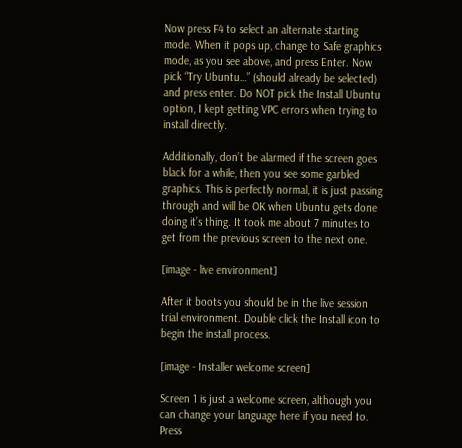Now press F4 to select an alternate starting mode. When it pops up, change to Safe graphics mode, as you see above, and press Enter. Now pick “Try Ubuntu…” (should already be selected) and press enter. Do NOT pick the Install Ubuntu option, I kept getting VPC errors when trying to install directly.

Additionally, don’t be alarmed if the screen goes black for a while, then you see some garbled graphics. This is perfectly normal, it is just passing through and will be OK when Ubuntu gets done doing it’s thing. It took me about 7 minutes to get from the previous screen to the next one.

[image - live environment]

After it boots you should be in the live session trial environment. Double click the Install icon to begin the install process.

[image - Installer welcome screen]

Screen 1 is just a welcome screen, although you can change your language here if you need to. Press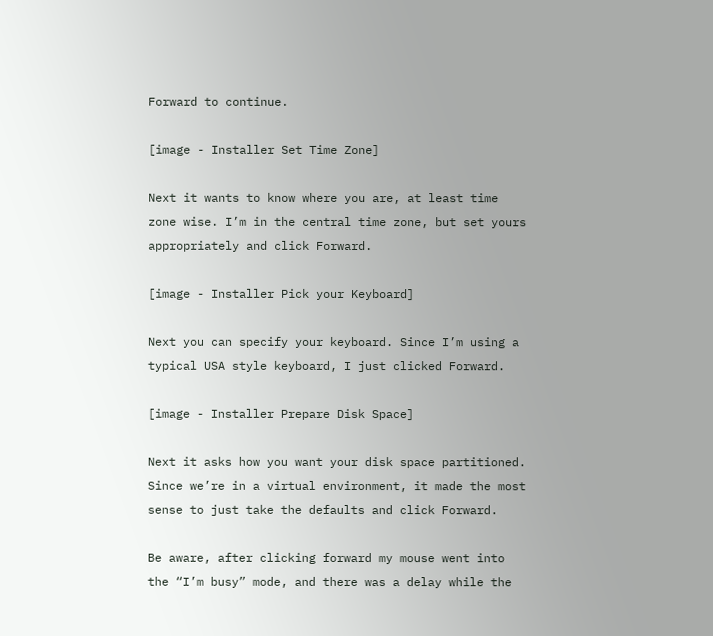Forward to continue.

[image - Installer Set Time Zone]

Next it wants to know where you are, at least time zone wise. I’m in the central time zone, but set yours appropriately and click Forward.

[image - Installer Pick your Keyboard]

Next you can specify your keyboard. Since I’m using a typical USA style keyboard, I just clicked Forward.

[image - Installer Prepare Disk Space]

Next it asks how you want your disk space partitioned. Since we’re in a virtual environment, it made the most sense to just take the defaults and click Forward.

Be aware, after clicking forward my mouse went into the “I’m busy” mode, and there was a delay while the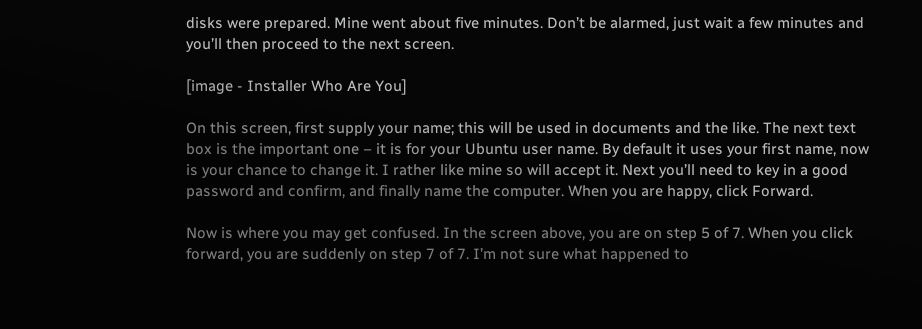disks were prepared. Mine went about five minutes. Don’t be alarmed, just wait a few minutes and you’ll then proceed to the next screen.

[image - Installer Who Are You]

On this screen, first supply your name; this will be used in documents and the like. The next text box is the important one – it is for your Ubuntu user name. By default it uses your first name, now is your chance to change it. I rather like mine so will accept it. Next you’ll need to key in a good password and confirm, and finally name the computer. When you are happy, click Forward.

Now is where you may get confused. In the screen above, you are on step 5 of 7. When you click forward, you are suddenly on step 7 of 7. I’m not sure what happened to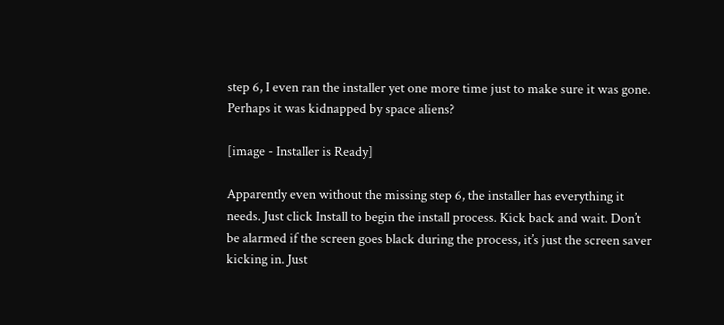step 6, I even ran the installer yet one more time just to make sure it was gone. Perhaps it was kidnapped by space aliens?

[image - Installer is Ready]

Apparently even without the missing step 6, the installer has everything it needs. Just click Install to begin the install process. Kick back and wait. Don’t be alarmed if the screen goes black during the process, it’s just the screen saver kicking in. Just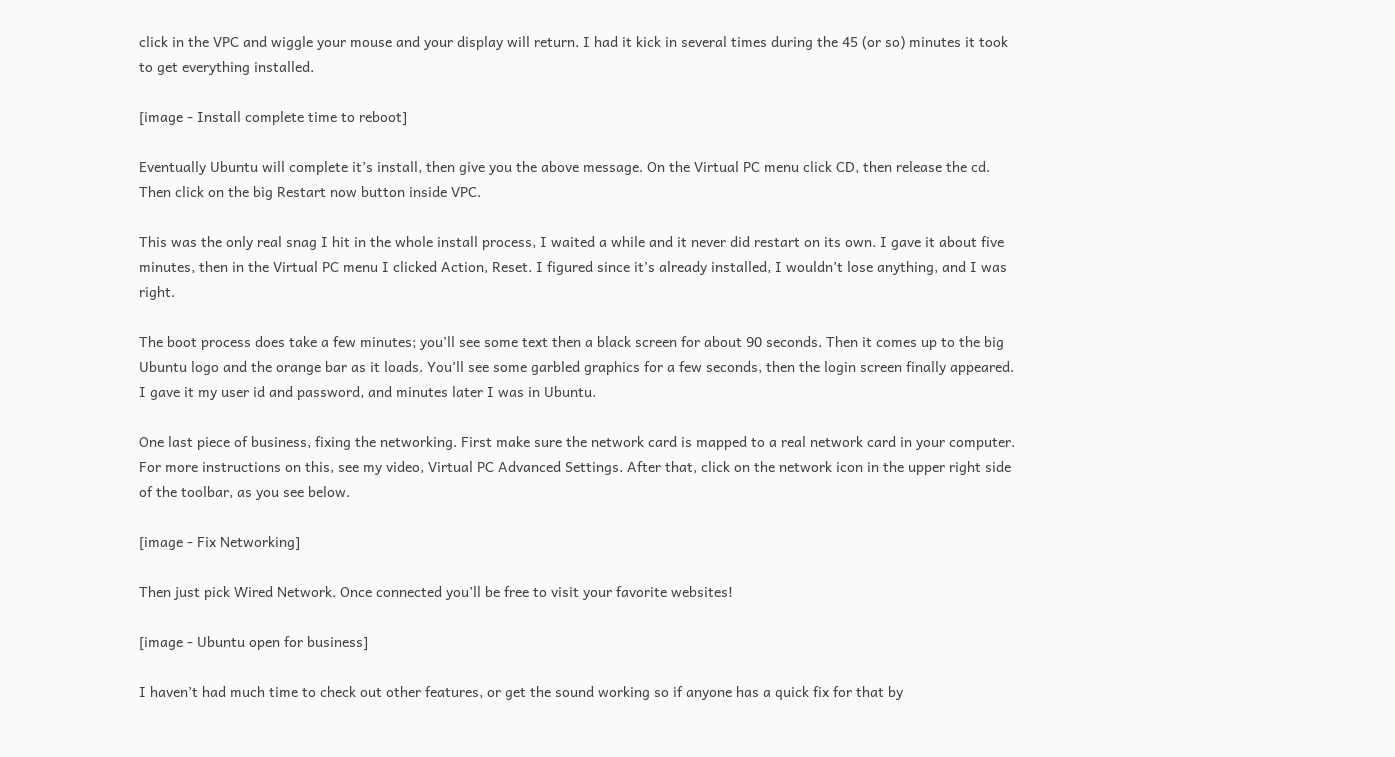click in the VPC and wiggle your mouse and your display will return. I had it kick in several times during the 45 (or so) minutes it took to get everything installed.

[image - Install complete time to reboot]

Eventually Ubuntu will complete it’s install, then give you the above message. On the Virtual PC menu click CD, then release the cd. Then click on the big Restart now button inside VPC.

This was the only real snag I hit in the whole install process, I waited a while and it never did restart on its own. I gave it about five minutes, then in the Virtual PC menu I clicked Action, Reset. I figured since it’s already installed, I wouldn’t lose anything, and I was right.

The boot process does take a few minutes; you’ll see some text then a black screen for about 90 seconds. Then it comes up to the big Ubuntu logo and the orange bar as it loads. You’ll see some garbled graphics for a few seconds, then the login screen finally appeared. I gave it my user id and password, and minutes later I was in Ubuntu.

One last piece of business, fixing the networking. First make sure the network card is mapped to a real network card in your computer. For more instructions on this, see my video, Virtual PC Advanced Settings. After that, click on the network icon in the upper right side of the toolbar, as you see below.

[image - Fix Networking]

Then just pick Wired Network. Once connected you’ll be free to visit your favorite websites!

[image - Ubuntu open for business]

I haven’t had much time to check out other features, or get the sound working so if anyone has a quick fix for that by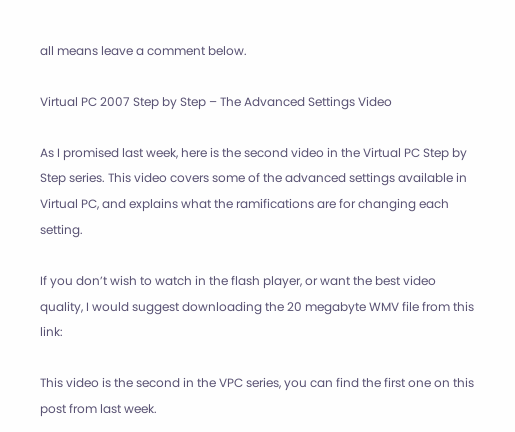all means leave a comment below.

Virtual PC 2007 Step by Step – The Advanced Settings Video

As I promised last week, here is the second video in the Virtual PC Step by Step series. This video covers some of the advanced settings available in Virtual PC, and explains what the ramifications are for changing each setting.

If you don’t wish to watch in the flash player, or want the best video quality, I would suggest downloading the 20 megabyte WMV file from this link:

This video is the second in the VPC series, you can find the first one on this post from last week.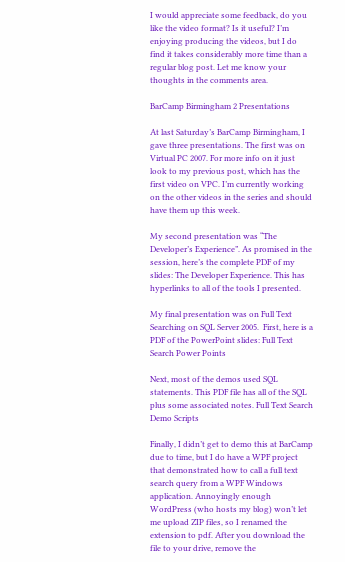I would appreciate some feedback, do you like the video format? Is it useful? I’m enjoying producing the videos, but I do find it takes considerably more time than a regular blog post. Let me know your thoughts in the comments area.

BarCamp Birmingham 2 Presentations

At last Saturday’s BarCamp Birmingham, I gave three presentations. The first was on Virtual PC 2007. For more info on it just look to my previous post, which has the first video on VPC. I’m currently working on the other videos in the series and should have them up this week.

My second presentation was “The Developer’s Experience”. As promised in the session, here’s the complete PDF of my slides: The Developer Experience. This has hyperlinks to all of the tools I presented.

My final presentation was on Full Text Searching on SQL Server 2005.  First, here is a PDF of the PowerPoint slides: Full Text Search Power Points

Next, most of the demos used SQL statements. This PDF file has all of the SQL plus some associated notes. Full Text Search Demo Scripts

Finally, I didn’t get to demo this at BarCamp due to time, but I do have a WPF project that demonstrated how to call a full text search query from a WPF Windows application. Annoyingly enough WordPress (who hosts my blog) won’t let me upload ZIP files, so I renamed the extension to pdf. After you download the file to your drive, remove the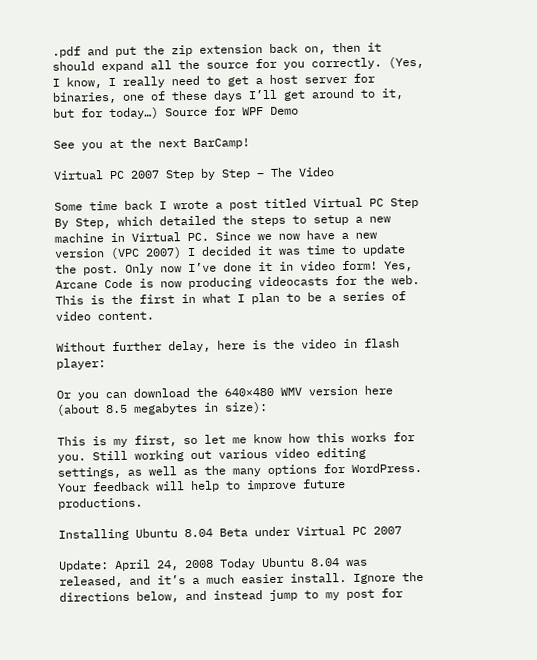.pdf and put the zip extension back on, then it should expand all the source for you correctly. (Yes, I know, I really need to get a host server for binaries, one of these days I’ll get around to it, but for today…) Source for WPF Demo

See you at the next BarCamp!

Virtual PC 2007 Step by Step – The Video

Some time back I wrote a post titled Virtual PC Step By Step, which detailed the steps to setup a new machine in Virtual PC. Since we now have a new version (VPC 2007) I decided it was time to update the post. Only now I’ve done it in video form! Yes, Arcane Code is now producing videocasts for the web. This is the first in what I plan to be a series of video content.

Without further delay, here is the video in flash player:

Or you can download the 640×480 WMV version here (about 8.5 megabytes in size):

This is my first, so let me know how this works for you. Still working out various video editing settings, as well as the many options for WordPress. Your feedback will help to improve future productions.

Installing Ubuntu 8.04 Beta under Virtual PC 2007

Update: April 24, 2008 Today Ubuntu 8.04 was released, and it’s a much easier install. Ignore the directions below, and instead jump to my post for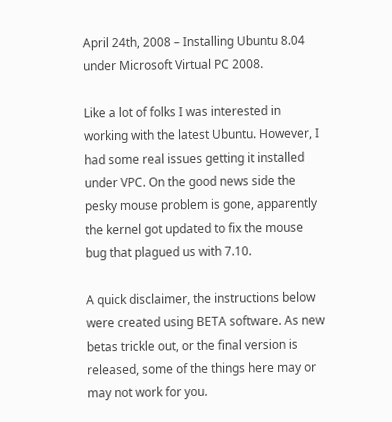April 24th, 2008 – Installing Ubuntu 8.04 under Microsoft Virtual PC 2008.

Like a lot of folks I was interested in working with the latest Ubuntu. However, I had some real issues getting it installed under VPC. On the good news side the pesky mouse problem is gone, apparently the kernel got updated to fix the mouse bug that plagued us with 7.10.

A quick disclaimer, the instructions below were created using BETA software. As new betas trickle out, or the final version is released, some of the things here may or may not work for you.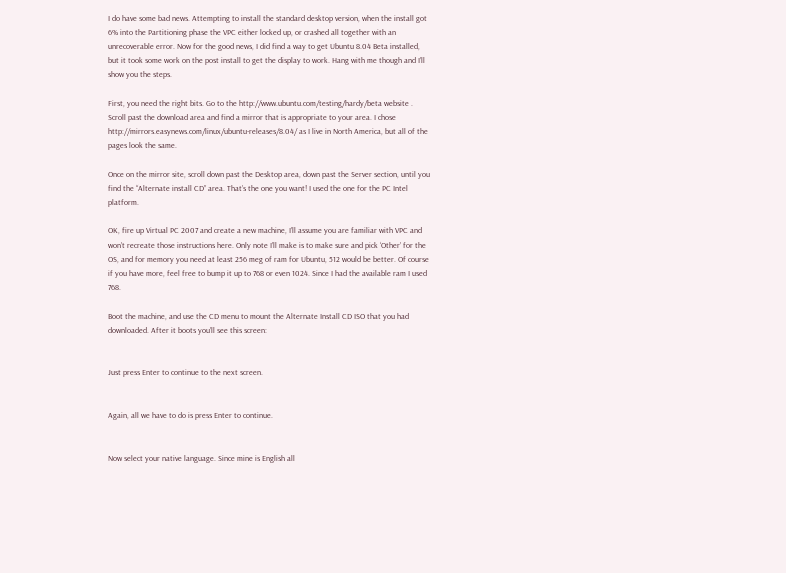I do have some bad news. Attempting to install the standard desktop version, when the install got 6% into the Partitioning phase the VPC either locked up, or crashed all together with an unrecoverable error. Now for the good news, I did find a way to get Ubuntu 8.04 Beta installed, but it took some work on the post install to get the display to work. Hang with me though and I’ll show you the steps.

First, you need the right bits. Go to the http://www.ubuntu.com/testing/hardy/beta website . Scroll past the download area and find a mirror that is appropriate to your area. I chose http://mirrors.easynews.com/linux/ubuntu-releases/8.04/ as I live in North America, but all of the pages look the same.

Once on the mirror site, scroll down past the Desktop area, down past the Server section, until you find the “Alternate install CD” area. That’s the one you want! I used the one for the PC Intel platform.

OK, fire up Virtual PC 2007 and create a new machine, I’ll assume you are familiar with VPC and won’t recreate those instructions here. Only note I’ll make is to make sure and pick ‘Other’ for the OS, and for memory you need at least 256 meg of ram for Ubuntu, 512 would be better. Of course if you have more, feel free to bump it up to 768 or even 1024. Since I had the available ram I used 768.

Boot the machine, and use the CD menu to mount the Alternate Install CD ISO that you had downloaded. After it boots you’ll see this screen:


Just press Enter to continue to the next screen.


Again, all we have to do is press Enter to continue.


Now select your native language. Since mine is English all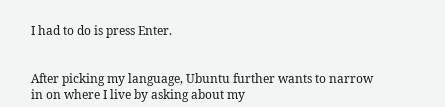I had to do is press Enter.


After picking my language, Ubuntu further wants to narrow in on where I live by asking about my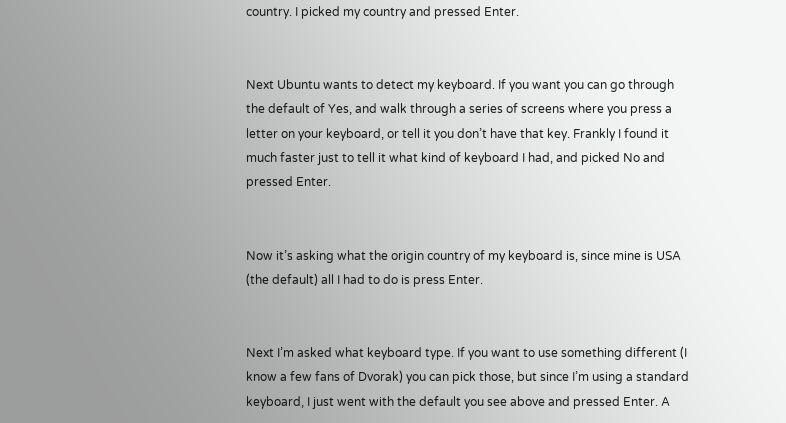country. I picked my country and pressed Enter.


Next Ubuntu wants to detect my keyboard. If you want you can go through the default of Yes, and walk through a series of screens where you press a letter on your keyboard, or tell it you don’t have that key. Frankly I found it much faster just to tell it what kind of keyboard I had, and picked No and pressed Enter.


Now it’s asking what the origin country of my keyboard is, since mine is USA (the default) all I had to do is press Enter.


Next I’m asked what keyboard type. If you want to use something different (I know a few fans of Dvorak) you can pick those, but since I’m using a standard keyboard, I just went with the default you see above and pressed Enter. A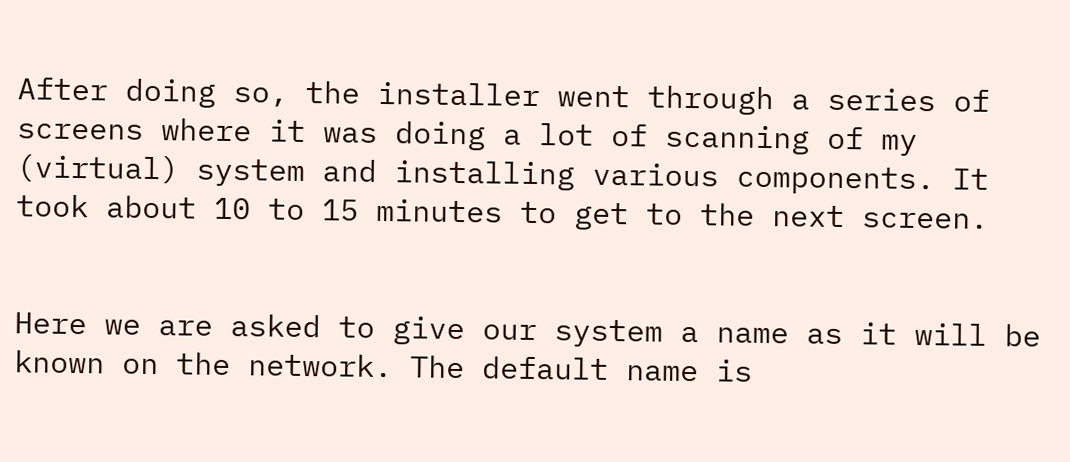After doing so, the installer went through a series of screens where it was doing a lot of scanning of my (virtual) system and installing various components. It took about 10 to 15 minutes to get to the next screen.


Here we are asked to give our system a name as it will be known on the network. The default name is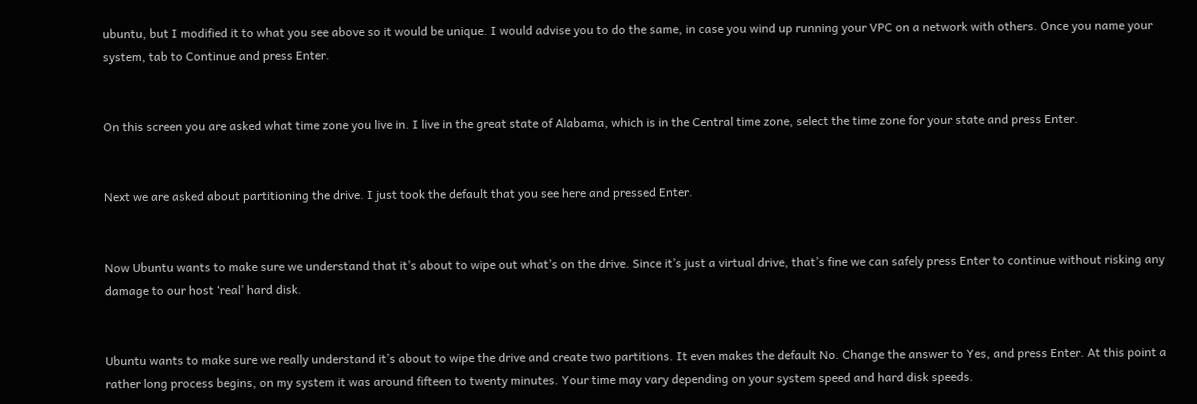ubuntu, but I modified it to what you see above so it would be unique. I would advise you to do the same, in case you wind up running your VPC on a network with others. Once you name your system, tab to Continue and press Enter.


On this screen you are asked what time zone you live in. I live in the great state of Alabama, which is in the Central time zone, select the time zone for your state and press Enter.


Next we are asked about partitioning the drive. I just took the default that you see here and pressed Enter.


Now Ubuntu wants to make sure we understand that it’s about to wipe out what’s on the drive. Since it’s just a virtual drive, that’s fine we can safely press Enter to continue without risking any damage to our host ‘real’ hard disk.


Ubuntu wants to make sure we really understand it’s about to wipe the drive and create two partitions. It even makes the default No. Change the answer to Yes, and press Enter. At this point a rather long process begins, on my system it was around fifteen to twenty minutes. Your time may vary depending on your system speed and hard disk speeds.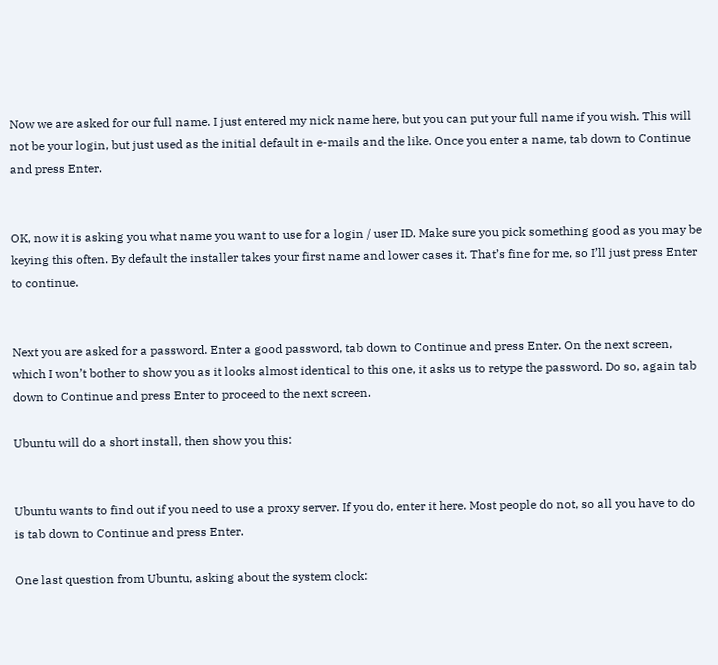Now we are asked for our full name. I just entered my nick name here, but you can put your full name if you wish. This will not be your login, but just used as the initial default in e-mails and the like. Once you enter a name, tab down to Continue and press Enter.


OK, now it is asking you what name you want to use for a login / user ID. Make sure you pick something good as you may be keying this often. By default the installer takes your first name and lower cases it. That’s fine for me, so I’ll just press Enter to continue.


Next you are asked for a password. Enter a good password, tab down to Continue and press Enter. On the next screen, which I won’t bother to show you as it looks almost identical to this one, it asks us to retype the password. Do so, again tab down to Continue and press Enter to proceed to the next screen.

Ubuntu will do a short install, then show you this:


Ubuntu wants to find out if you need to use a proxy server. If you do, enter it here. Most people do not, so all you have to do is tab down to Continue and press Enter.

One last question from Ubuntu, asking about the system clock: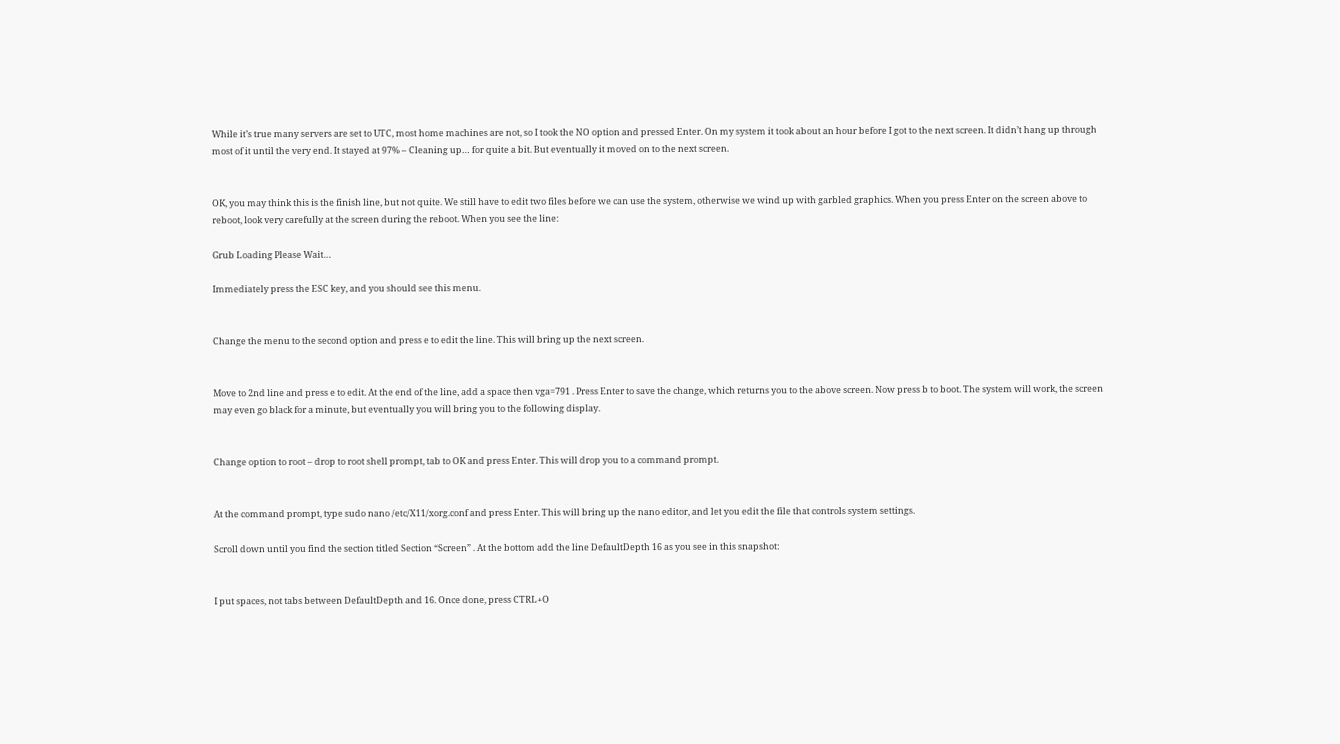While it’s true many servers are set to UTC, most home machines are not, so I took the NO option and pressed Enter. On my system it took about an hour before I got to the next screen. It didn’t hang up through most of it until the very end. It stayed at 97% – Cleaning up… for quite a bit. But eventually it moved on to the next screen.


OK, you may think this is the finish line, but not quite. We still have to edit two files before we can use the system, otherwise we wind up with garbled graphics. When you press Enter on the screen above to reboot, look very carefully at the screen during the reboot. When you see the line:

Grub Loading Please Wait…

Immediately press the ESC key, and you should see this menu.


Change the menu to the second option and press e to edit the line. This will bring up the next screen.


Move to 2nd line and press e to edit. At the end of the line, add a space then vga=791 . Press Enter to save the change, which returns you to the above screen. Now press b to boot. The system will work, the screen may even go black for a minute, but eventually you will bring you to the following display.


Change option to root – drop to root shell prompt, tab to OK and press Enter. This will drop you to a command prompt.


At the command prompt, type sudo nano /etc/X11/xorg.conf and press Enter. This will bring up the nano editor, and let you edit the file that controls system settings.

Scroll down until you find the section titled Section “Screen” . At the bottom add the line DefaultDepth 16 as you see in this snapshot:


I put spaces, not tabs between DefaultDepth and 16. Once done, press CTRL+O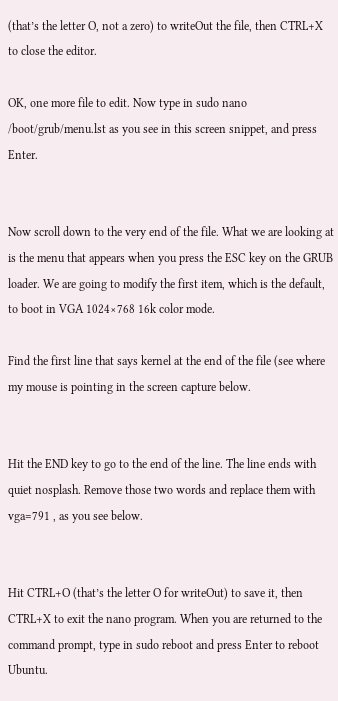(that’s the letter O, not a zero) to writeOut the file, then CTRL+X to close the editor.

OK, one more file to edit. Now type in sudo nano /boot/grub/menu.lst as you see in this screen snippet, and press Enter.


Now scroll down to the very end of the file. What we are looking at is the menu that appears when you press the ESC key on the GRUB loader. We are going to modify the first item, which is the default, to boot in VGA 1024×768 16k color mode.

Find the first line that says kernel at the end of the file (see where my mouse is pointing in the screen capture below.


Hit the END key to go to the end of the line. The line ends with quiet nosplash. Remove those two words and replace them with vga=791 , as you see below.


Hit CTRL+O (that’s the letter O for writeOut) to save it, then CTRL+X to exit the nano program. When you are returned to the command prompt, type in sudo reboot and press Enter to reboot Ubuntu.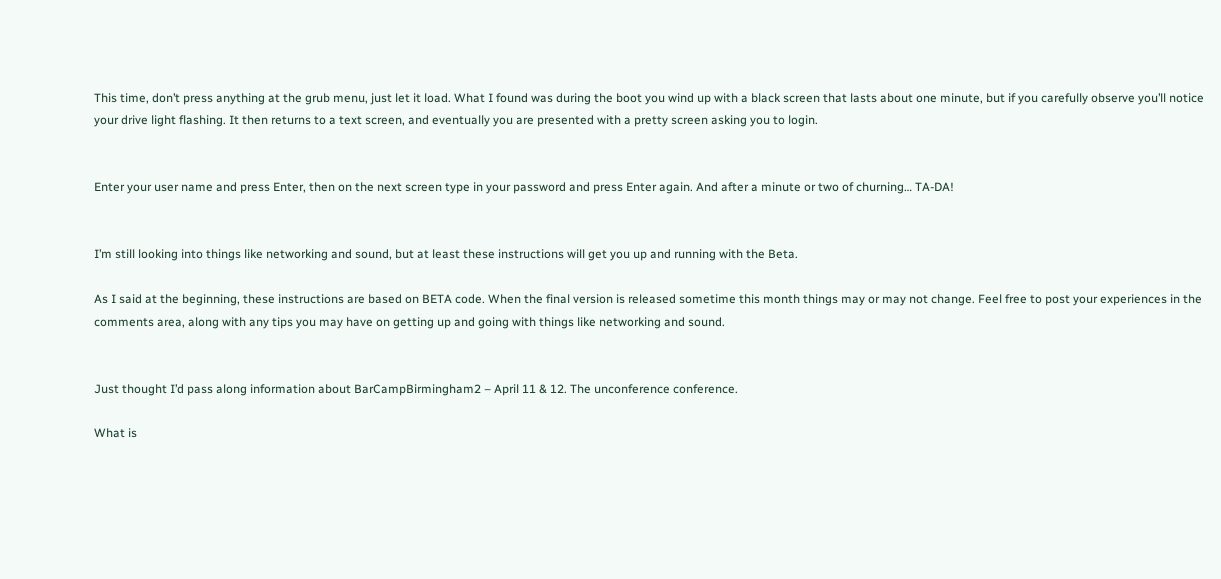This time, don’t press anything at the grub menu, just let it load. What I found was during the boot you wind up with a black screen that lasts about one minute, but if you carefully observe you’ll notice your drive light flashing. It then returns to a text screen, and eventually you are presented with a pretty screen asking you to login.


Enter your user name and press Enter, then on the next screen type in your password and press Enter again. And after a minute or two of churning… TA-DA!


I’m still looking into things like networking and sound, but at least these instructions will get you up and running with the Beta.

As I said at the beginning, these instructions are based on BETA code. When the final version is released sometime this month things may or may not change. Feel free to post your experiences in the comments area, along with any tips you may have on getting up and going with things like networking and sound.


Just thought I’d pass along information about BarCampBirmingham2 – April 11 & 12. The unconference conference.

What is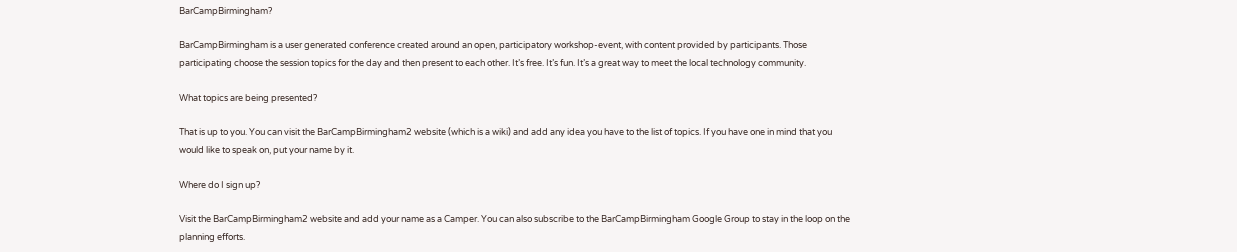BarCampBirmingham?

BarCampBirmingham is a user generated conference created around an open, participatory workshop-event, with content provided by participants. Those participating choose the session topics for the day and then present to each other. It’s free. It’s fun. It’s a great way to meet the local technology community.

What topics are being presented?

That is up to you. You can visit the BarCampBirmingham2 website (which is a wiki) and add any idea you have to the list of topics. If you have one in mind that you would like to speak on, put your name by it.

Where do I sign up?

Visit the BarCampBirmingham2 website and add your name as a Camper. You can also subscribe to the BarCampBirmingham Google Group to stay in the loop on the planning efforts.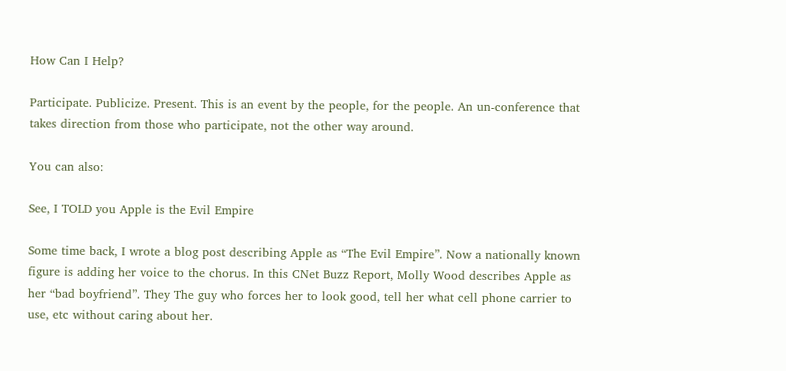How Can I Help?

Participate. Publicize. Present. This is an event by the people, for the people. An un-conference that takes direction from those who participate, not the other way around.

You can also:

See, I TOLD you Apple is the Evil Empire

Some time back, I wrote a blog post describing Apple as “The Evil Empire”. Now a nationally known figure is adding her voice to the chorus. In this CNet Buzz Report, Molly Wood describes Apple as her “bad boyfriend”. They The guy who forces her to look good, tell her what cell phone carrier to use, etc without caring about her.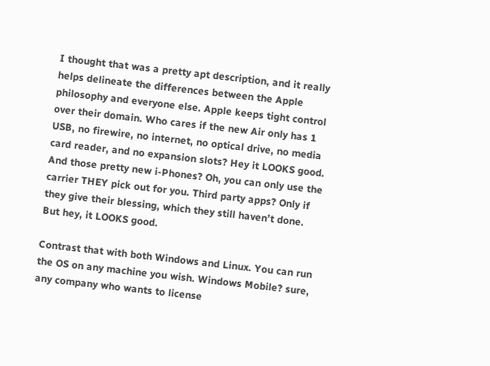I thought that was a pretty apt description, and it really helps delineate the differences between the Apple philosophy and everyone else. Apple keeps tight control over their domain. Who cares if the new Air only has 1 USB, no firewire, no internet, no optical drive, no media card reader, and no expansion slots? Hey it LOOKS good. And those pretty new i-Phones? Oh, you can only use the carrier THEY pick out for you. Third party apps? Only if they give their blessing, which they still haven’t done. But hey, it LOOKS good.

Contrast that with both Windows and Linux. You can run the OS on any machine you wish. Windows Mobile? sure, any company who wants to license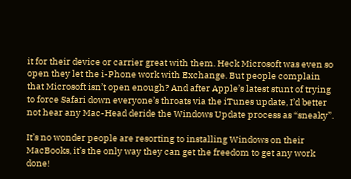it for their device or carrier great with them. Heck Microsoft was even so open they let the i-Phone work with Exchange. But people complain that Microsoft isn’t open enough? And after Apple’s latest stunt of trying to force Safari down everyone’s throats via the iTunes update, I’d better not hear any Mac-Head deride the Windows Update process as “sneaky”.

It’s no wonder people are resorting to installing Windows on their MacBooks, it’s the only way they can get the freedom to get any work done!